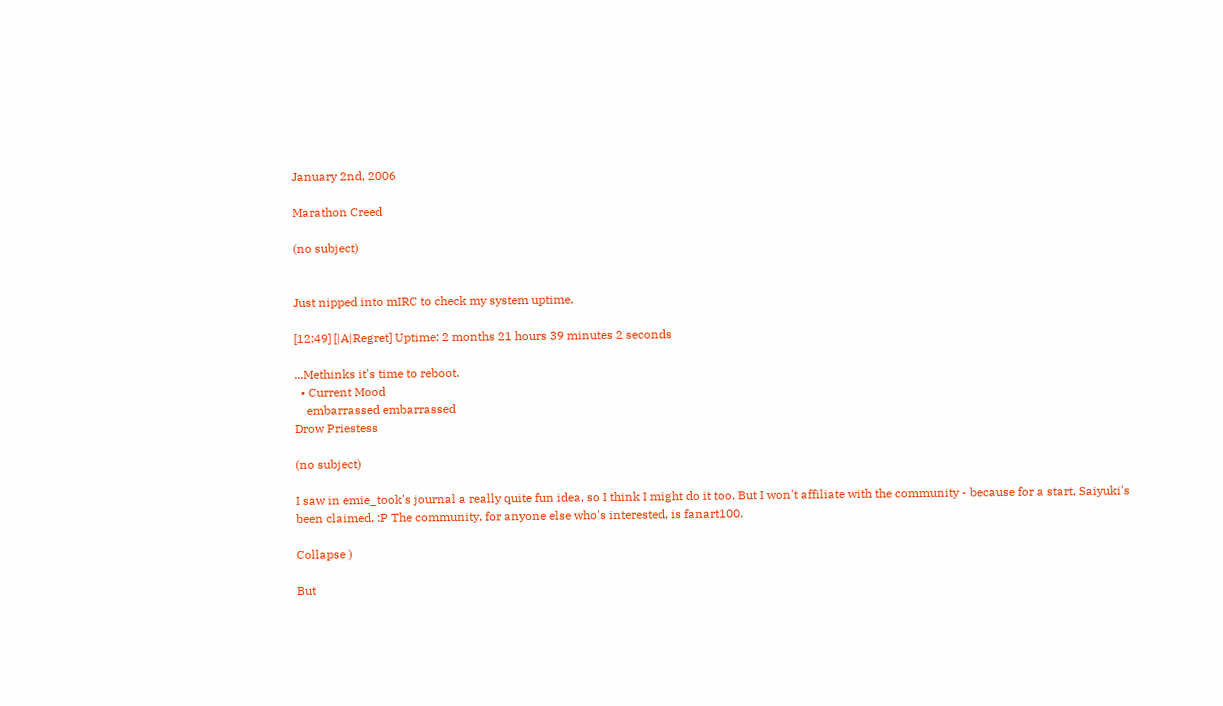January 2nd, 2006

Marathon Creed

(no subject)


Just nipped into mIRC to check my system uptime.

[12:49] [|A|Regret] Uptime: 2 months 21 hours 39 minutes 2 seconds

...Methinks it's time to reboot.
  • Current Mood
    embarrassed embarrassed
Drow Priestess

(no subject)

I saw in emie_took's journal a really quite fun idea, so I think I might do it too. But I won't affiliate with the community - because for a start, Saiyuki's been claimed. :P The community, for anyone else who's interested, is fanart100.

Collapse )

But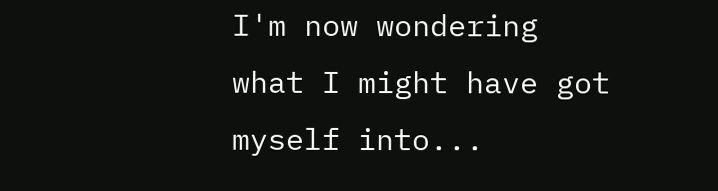I'm now wondering what I might have got myself into...